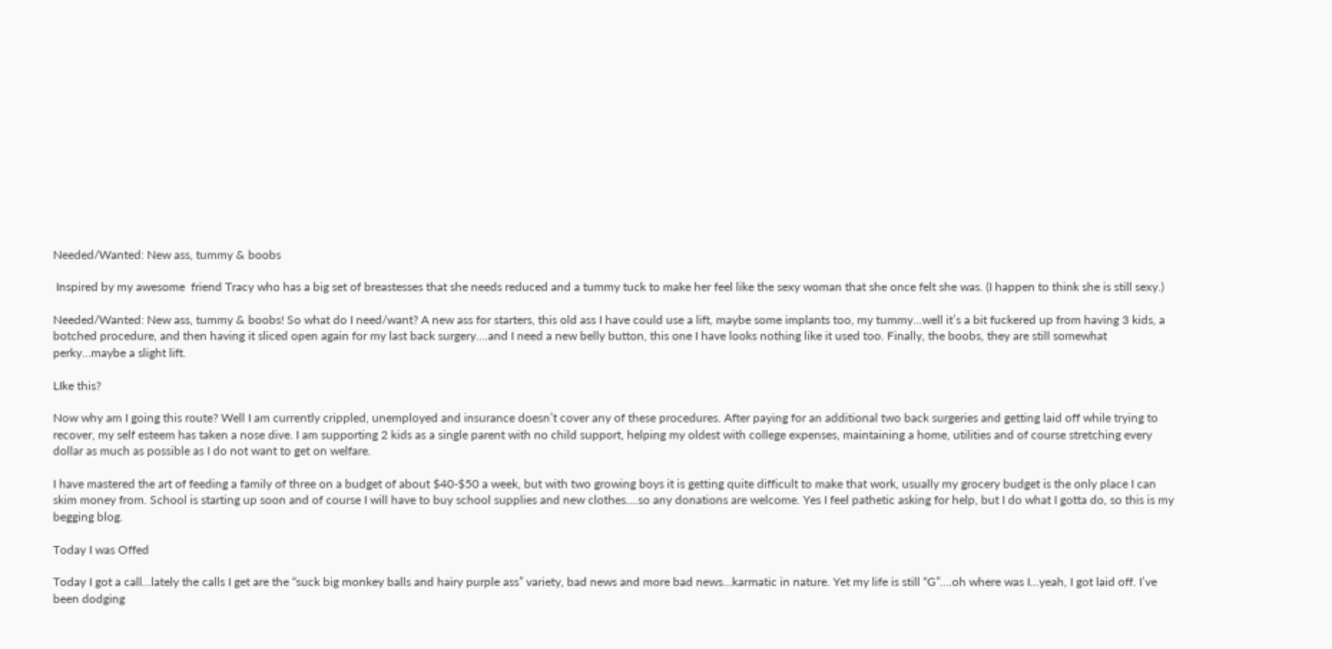Needed/Wanted: New ass, tummy & boobs

 Inspired by my awesome  friend Tracy who has a big set of breastesses that she needs reduced and a tummy tuck to make her feel like the sexy woman that she once felt she was. (I happen to think she is still sexy.)

Needed/Wanted: New ass, tummy & boobs! So what do I need/want? A new ass for starters, this old ass I have could use a lift, maybe some implants too, my tummy…well it’s a bit fuckered up from having 3 kids, a botched procedure, and then having it sliced open again for my last back surgery….and I need a new belly button, this one I have looks nothing like it used too. Finally, the boobs, they are still somewhat perky…maybe a slight lift.

LIke this?

Now why am I going this route? Well I am currently crippled, unemployed and insurance doesn’t cover any of these procedures. After paying for an additional two back surgeries and getting laid off while trying to recover, my self esteem has taken a nose dive. I am supporting 2 kids as a single parent with no child support, helping my oldest with college expenses, maintaining a home, utilities and of course stretching every dollar as much as possible as I do not want to get on welfare.

I have mastered the art of feeding a family of three on a budget of about $40-$50 a week, but with two growing boys it is getting quite difficult to make that work, usually my grocery budget is the only place I can skim money from. School is starting up soon and of course I will have to buy school supplies and new clothes….so any donations are welcome. Yes I feel pathetic asking for help, but I do what I gotta do, so this is my begging blog.

Today I was Offed

Today I got a call…lately the calls I get are the “suck big monkey balls and hairy purple ass” variety, bad news and more bad news…karmatic in nature. Yet my life is still “G”….oh where was I…yeah, I got laid off. I’ve been dodging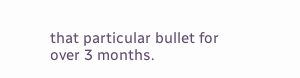that particular bullet for over 3 months.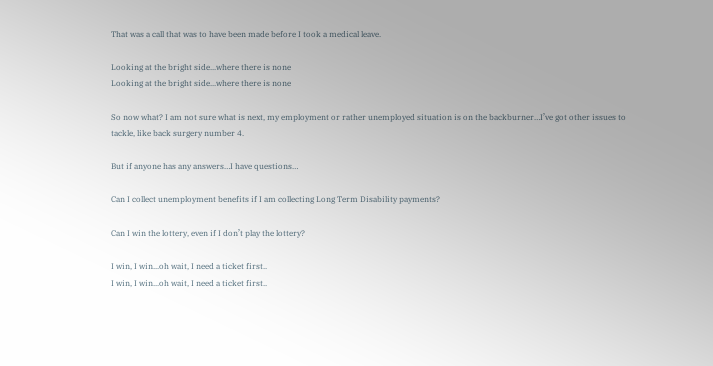That was a call that was to have been made before I took a medical leave.

Looking at the bright side...where there is none
Looking at the bright side...where there is none

So now what? I am not sure what is next, my employment or rather unemployed situation is on the backburner…I’ve got other issues to tackle, like back surgery number 4.

But if anyone has any answers…I have questions…

Can I collect unemployment benefits if I am collecting Long Term Disability payments?

Can I win the lottery, even if I don’t play the lottery?

I win, I win...oh wait, I need a ticket first..
I win, I win...oh wait, I need a ticket first..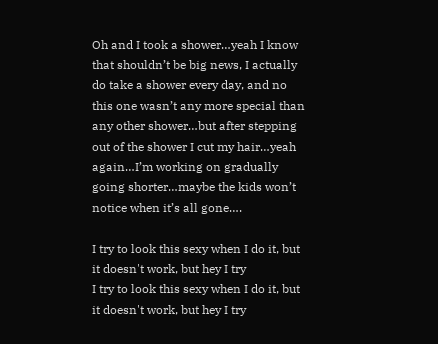Oh and I took a shower…yeah I know that shouldn’t be big news, I actually do take a shower every day, and no this one wasn’t any more special than any other shower…but after stepping out of the shower I cut my hair…yeah again…I’m working on gradually going shorter…maybe the kids won’t notice when it’s all gone….

I try to look this sexy when I do it, but it doesn't work, but hey I try
I try to look this sexy when I do it, but it doesn't work, but hey I try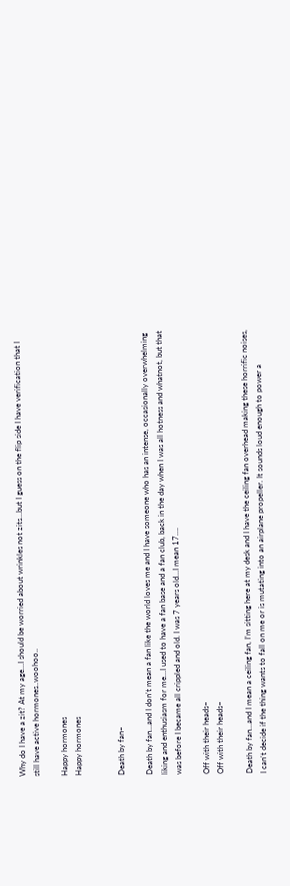Why do I have a zit? At my age…I should be worried about wrinkles not zits…but I guess on the flip side I have verification that I still have active hormones..woohoo..

Happy hormones
Happy hormones


Death by fan~

Death by fan…and I don’t mean a fan like the world loves me and I have someone who has an intense, occasionally overwhelming liking and enthusiasm for me…I used to have a fan base and a fan club, back in the day when I was all hotness and whatnot, but that was before I became all crippled and old. I was 7 years old…I mean 17….

Off with their heads~
Off with their heads~

Death by fan…and I mean a ceiling fan, I’m sitting here at my desk and I have the ceiling fan overhead making these horrific noises, I can’t decide if the thing wants to fall on me or is mutating into an airplane propeller. It sounds loud enough to power a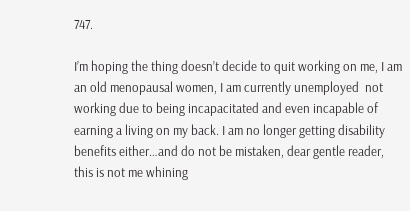747.

I’m hoping the thing doesn’t decide to quit working on me, I am an old menopausal women, I am currently unemployed  not working due to being incapacitated and even incapable of earning a living on my back. I am no longer getting disability benefits either…and do not be mistaken, dear gentle reader, this is not me whining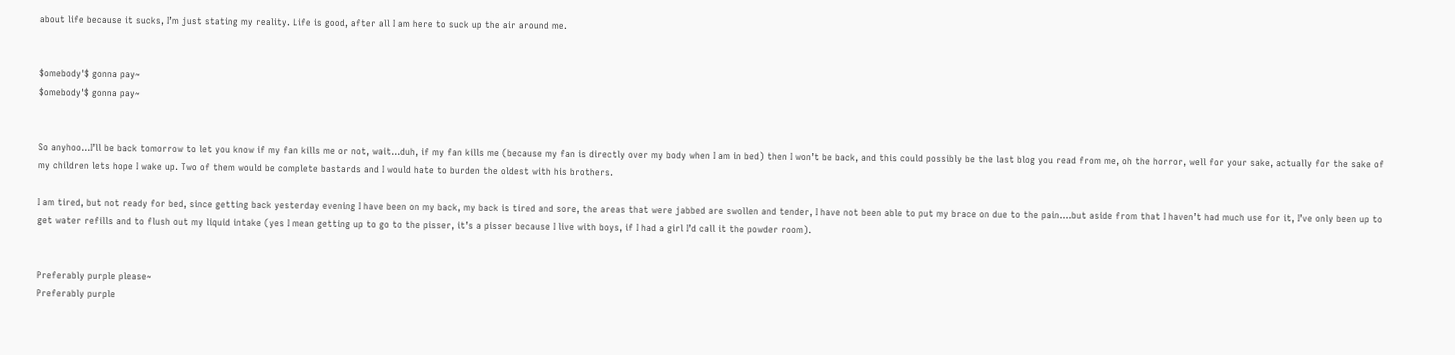about life because it sucks, I’m just stating my reality. Life is good, after all I am here to suck up the air around me.


$omebody'$ gonna pay~
$omebody'$ gonna pay~


So anyhoo…I’ll be back tomorrow to let you know if my fan kills me or not, wait…duh, if my fan kills me (because my fan is directly over my body when I am in bed) then I won’t be back, and this could possibly be the last blog you read from me, oh the horror, well for your sake, actually for the sake of my children lets hope I wake up. Two of them would be complete bastards and I would hate to burden the oldest with his brothers.

I am tired, but not ready for bed, since getting back yesterday evening I have been on my back, my back is tired and sore, the areas that were jabbed are swollen and tender, I have not been able to put my brace on due to the pain….but aside from that I haven’t had much use for it, I’ve only been up to get water refills and to flush out my liquid intake (yes I mean getting up to go to the pisser, it’s a pisser because I live with boys, if I had a girl I’d call it the powder room).


Preferably purple please~
Preferably purple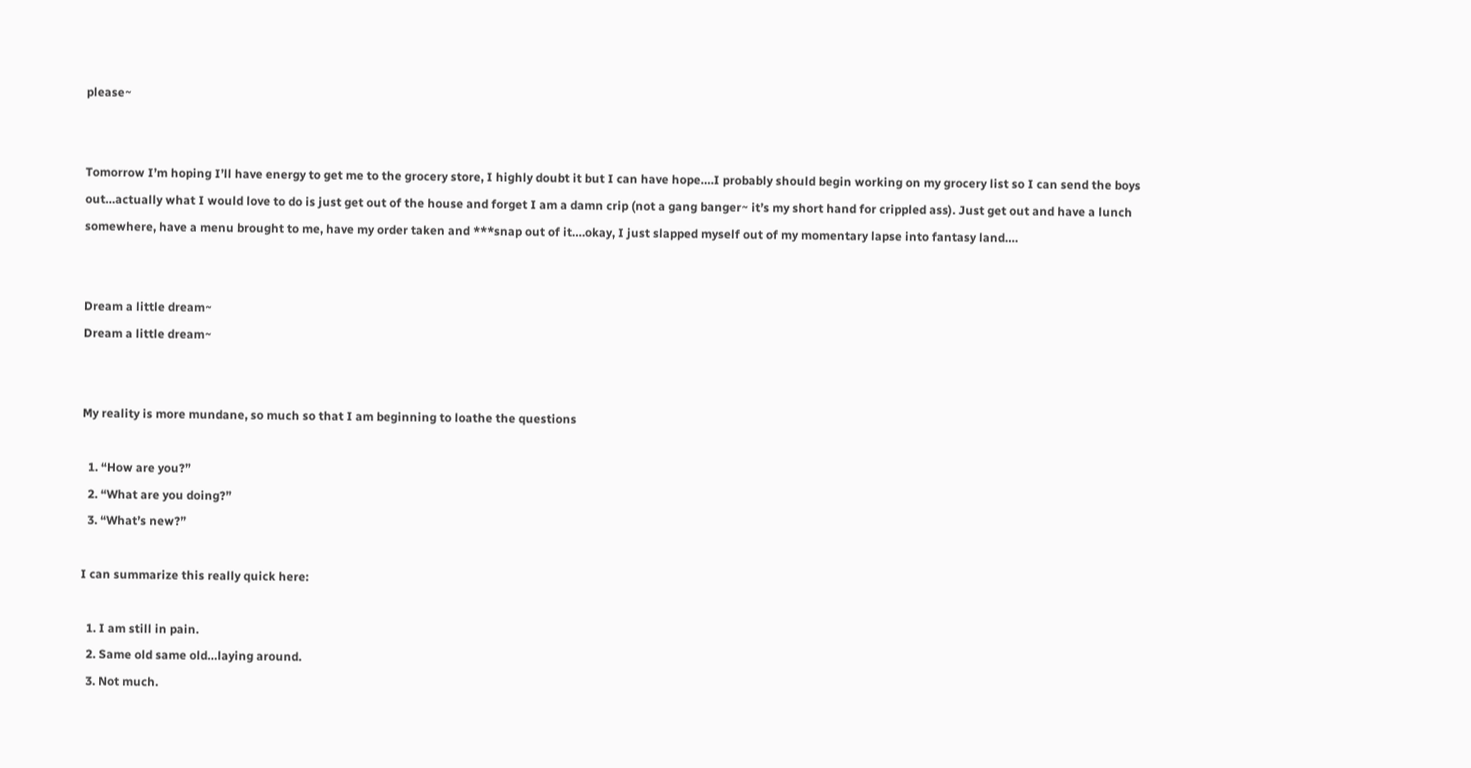please~


Tomorrow I’m hoping I’ll have energy to get me to the grocery store, I highly doubt it but I can have hope….I probably should begin working on my grocery list so I can send the boys out…actually what I would love to do is just get out of the house and forget I am a damn crip (not a gang banger~ it’s my short hand for crippled ass). Just get out and have a lunch somewhere, have a menu brought to me, have my order taken and ***snap out of it….okay, I just slapped myself out of my momentary lapse into fantasy land….


Dream a little dream~
Dream a little dream~


My reality is more mundane, so much so that I am beginning to loathe the questions

  1. “How are you?”
  2. “What are you doing?”
  3. “What’s new?”

I can summarize this really quick here:

  1. I am still in pain.
  2. Same old same old…laying around.
  3. Not much.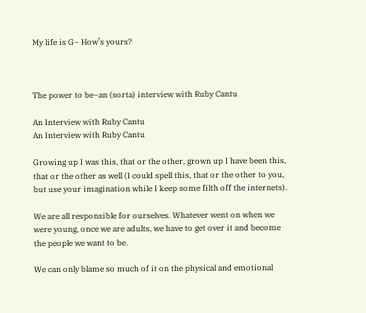My life is G~ How’s yours?



The power to be~an (sorta) interview with Ruby Cantu

An Interview with Ruby Cantu
An Interview with Ruby Cantu

Growing up I was this, that or the other, grown up I have been this, that or the other as well (I could spell this, that or the other to you, but use your imagination while I keep some filth off the internets).

We are all responsible for ourselves. Whatever went on when we were young, once we are adults, we have to get over it and become the people we want to be.

We can only blame so much of it on the physical and emotional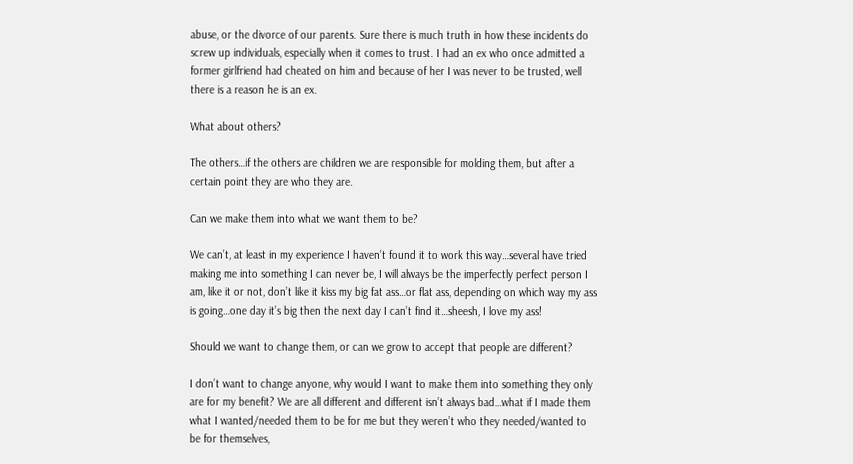abuse, or the divorce of our parents. Sure there is much truth in how these incidents do screw up individuals, especially when it comes to trust. I had an ex who once admitted a former girlfriend had cheated on him and because of her I was never to be trusted, well there is a reason he is an ex.

What about others?

The others…if the others are children we are responsible for molding them, but after a certain point they are who they are.

Can we make them into what we want them to be?

We can’t, at least in my experience I haven’t found it to work this way…several have tried making me into something I can never be, I will always be the imperfectly perfect person I am, like it or not, don’t like it kiss my big fat ass…or flat ass, depending on which way my ass is going…one day it’s big then the next day I can’t find it…sheesh, I love my ass!

Should we want to change them, or can we grow to accept that people are different?

I don’t want to change anyone, why would I want to make them into something they only are for my benefit? We are all different and different isn’t always bad…what if I made them what I wanted/needed them to be for me but they weren’t who they needed/wanted to be for themselves,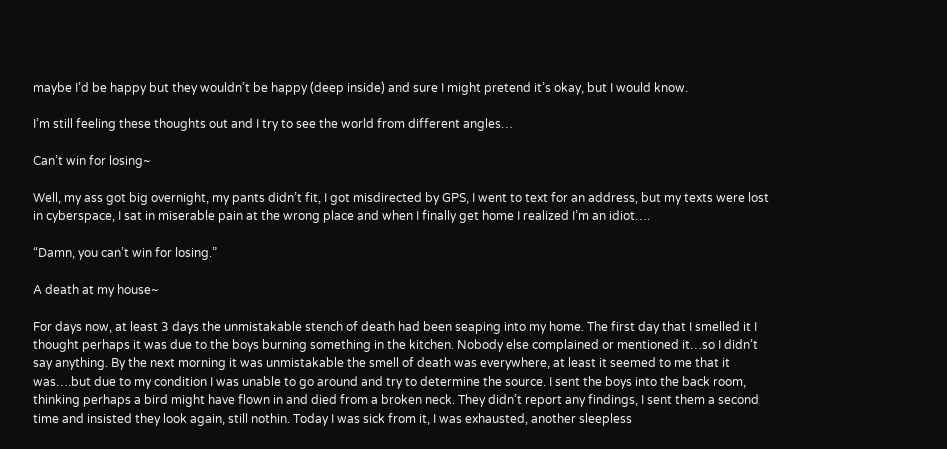maybe I’d be happy but they wouldn’t be happy (deep inside) and sure I might pretend it’s okay, but I would know.

I’m still feeling these thoughts out and I try to see the world from different angles…

Can’t win for losing~

Well, my ass got big overnight, my pants didn’t fit, I got misdirected by GPS, I went to text for an address, but my texts were lost in cyberspace, I sat in miserable pain at the wrong place and when I finally get home I realized I’m an idiot….

“Damn, you can’t win for losing.”

A death at my house~

For days now, at least 3 days the unmistakable stench of death had been seaping into my home. The first day that I smelled it I thought perhaps it was due to the boys burning something in the kitchen. Nobody else complained or mentioned it…so I didn’t say anything. By the next morning it was unmistakable the smell of death was everywhere, at least it seemed to me that it was….but due to my condition I was unable to go around and try to determine the source. I sent the boys into the back room, thinking perhaps a bird might have flown in and died from a broken neck. They didn’t report any findings, I sent them a second time and insisted they look again, still nothin. Today I was sick from it, I was exhausted, another sleepless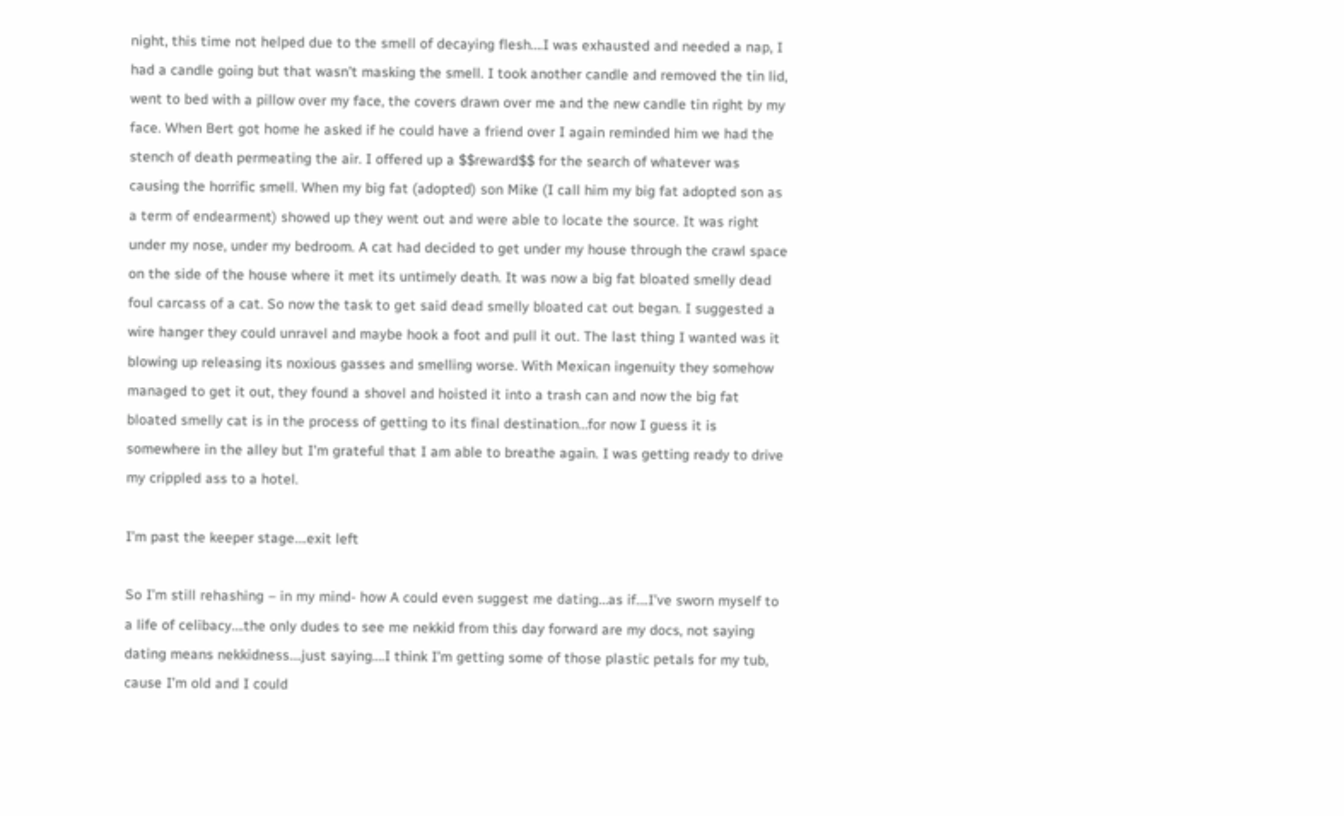night, this time not helped due to the smell of decaying flesh….I was exhausted and needed a nap, I had a candle going but that wasn’t masking the smell. I took another candle and removed the tin lid, went to bed with a pillow over my face, the covers drawn over me and the new candle tin right by my face. When Bert got home he asked if he could have a friend over I again reminded him we had the stench of death permeating the air. I offered up a $$reward$$ for the search of whatever was causing the horrific smell. When my big fat (adopted) son Mike (I call him my big fat adopted son as a term of endearment) showed up they went out and were able to locate the source. It was right under my nose, under my bedroom. A cat had decided to get under my house through the crawl space on the side of the house where it met its untimely death. It was now a big fat bloated smelly dead foul carcass of a cat. So now the task to get said dead smelly bloated cat out began. I suggested a wire hanger they could unravel and maybe hook a foot and pull it out. The last thing I wanted was it blowing up releasing its noxious gasses and smelling worse. With Mexican ingenuity they somehow managed to get it out, they found a shovel and hoisted it into a trash can and now the big fat bloated smelly cat is in the process of getting to its final destination…for now I guess it is somewhere in the alley but I’m grateful that I am able to breathe again. I was getting ready to drive my crippled ass to a hotel.

I’m past the keeper stage….exit left

So I’m still rehashing – in my mind- how A could even suggest me dating…as if….I’ve sworn myself to a life of celibacy….the only dudes to see me nekkid from this day forward are my docs, not saying dating means nekkidness….just saying….I think I’m getting some of those plastic petals for my tub, cause I’m old and I could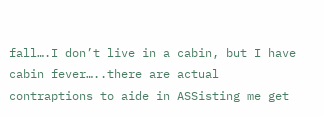fall….I don’t live in a cabin, but I have cabin fever…..there are actual contraptions to aide in ASSisting me get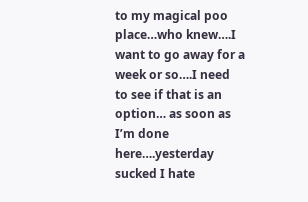to my magical poo place…who knew….I want to go away for a week or so….I need to see if that is an option… as soon as I’m done here….yesterday sucked I hate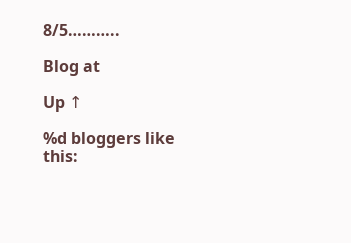8/5………..

Blog at

Up ↑

%d bloggers like this: